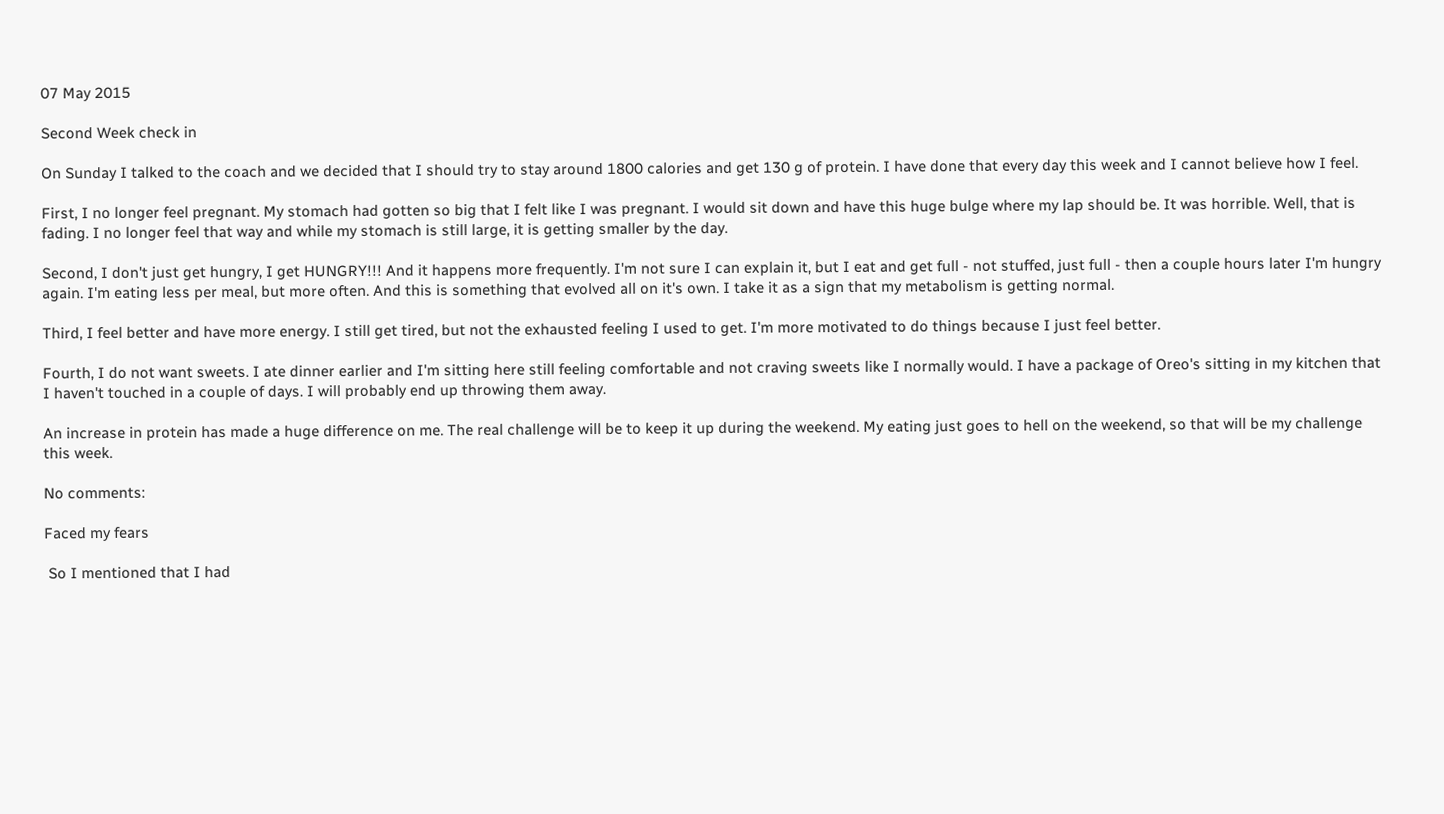07 May 2015

Second Week check in

On Sunday I talked to the coach and we decided that I should try to stay around 1800 calories and get 130 g of protein. I have done that every day this week and I cannot believe how I feel.

First, I no longer feel pregnant. My stomach had gotten so big that I felt like I was pregnant. I would sit down and have this huge bulge where my lap should be. It was horrible. Well, that is fading. I no longer feel that way and while my stomach is still large, it is getting smaller by the day.

Second, I don't just get hungry, I get HUNGRY!!! And it happens more frequently. I'm not sure I can explain it, but I eat and get full - not stuffed, just full - then a couple hours later I'm hungry again. I'm eating less per meal, but more often. And this is something that evolved all on it's own. I take it as a sign that my metabolism is getting normal.

Third, I feel better and have more energy. I still get tired, but not the exhausted feeling I used to get. I'm more motivated to do things because I just feel better.

Fourth, I do not want sweets. I ate dinner earlier and I'm sitting here still feeling comfortable and not craving sweets like I normally would. I have a package of Oreo's sitting in my kitchen that I haven't touched in a couple of days. I will probably end up throwing them away.

An increase in protein has made a huge difference on me. The real challenge will be to keep it up during the weekend. My eating just goes to hell on the weekend, so that will be my challenge this week.

No comments:

Faced my fears

 So I mentioned that I had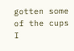gotten some of the cups I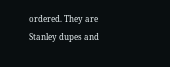ordered. They are Stanley dupes and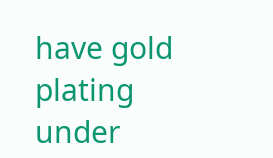have gold plating under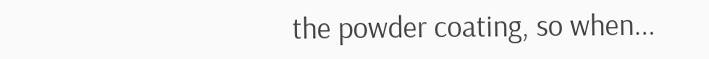the powder coating, so when...